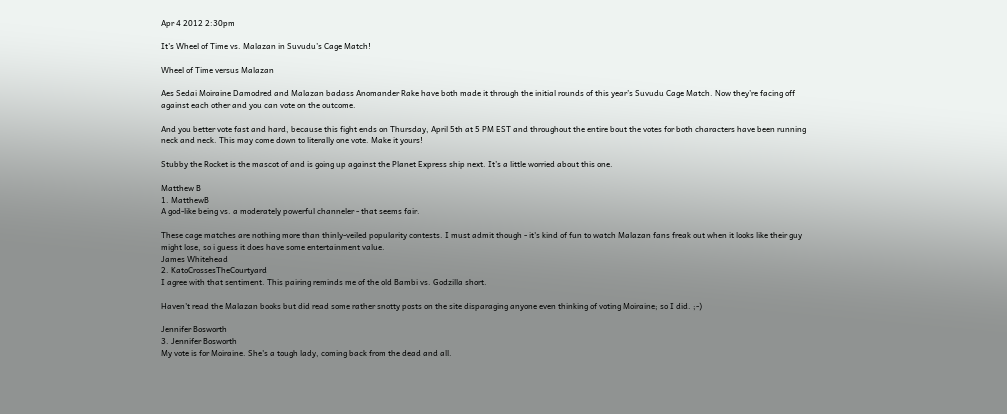Apr 4 2012 2:30pm

It’s Wheel of Time vs. Malazan in Suvudu’s Cage Match!

Wheel of Time versus Malazan

Aes Sedai Moiraine Damodred and Malazan badass Anomander Rake have both made it through the initial rounds of this year’s Suvudu Cage Match. Now they’re facing off against each other and you can vote on the outcome.

And you better vote fast and hard, because this fight ends on Thursday, April 5th at 5 PM EST and throughout the entire bout the votes for both characters have been running neck and neck. This may come down to literally one vote. Make it yours!

Stubby the Rocket is the mascot of and is going up against the Planet Express ship next. It’s a little worried about this one.

Matthew B
1. MatthewB
A god-like being vs. a moderately powerful channeler - that seems fair.

These cage matches are nothing more than thinly-veiled popularity contests. I must admit though - it's kind of fun to watch Malazan fans freak out when it looks like their guy might lose, so i guess it does have some entertainment value.
James Whitehead
2. KatoCrossesTheCourtyard
I agree with that sentiment. This pairing reminds me of the old Bambi vs. Godzilla short.

Haven't read the Malazan books but did read some rather snotty posts on the site disparaging anyone even thinking of voting Moiraine; so I did. ;-)

Jennifer Bosworth
3. Jennifer Bosworth
My vote is for Moiraine. She's a tough lady, coming back from the dead and all.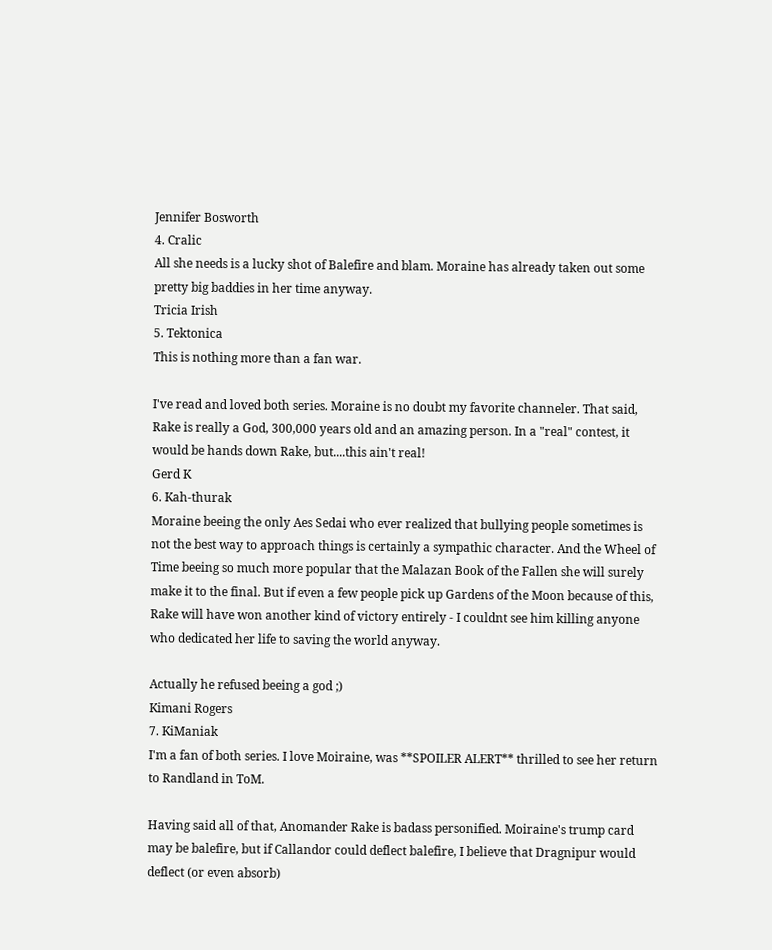Jennifer Bosworth
4. Cralic
All she needs is a lucky shot of Balefire and blam. Moraine has already taken out some pretty big baddies in her time anyway.
Tricia Irish
5. Tektonica
This is nothing more than a fan war.

I've read and loved both series. Moraine is no doubt my favorite channeler. That said, Rake is really a God, 300,000 years old and an amazing person. In a "real" contest, it would be hands down Rake, but....this ain't real!
Gerd K
6. Kah-thurak
Moraine beeing the only Aes Sedai who ever realized that bullying people sometimes is not the best way to approach things is certainly a sympathic character. And the Wheel of Time beeing so much more popular that the Malazan Book of the Fallen she will surely make it to the final. But if even a few people pick up Gardens of the Moon because of this, Rake will have won another kind of victory entirely - I couldnt see him killing anyone who dedicated her life to saving the world anyway.

Actually he refused beeing a god ;)
Kimani Rogers
7. KiManiak
I'm a fan of both series. I love Moiraine, was **SPOILER ALERT** thrilled to see her return to Randland in ToM.

Having said all of that, Anomander Rake is badass personified. Moiraine's trump card may be balefire, but if Callandor could deflect balefire, I believe that Dragnipur would deflect (or even absorb)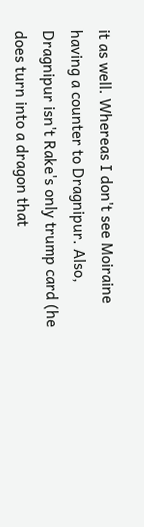it as well. Whereas I don't see Moiraine having a counter to Dragnipur. Also, Dragnipur isn't Rake's only trump card (he does turn into a dragon that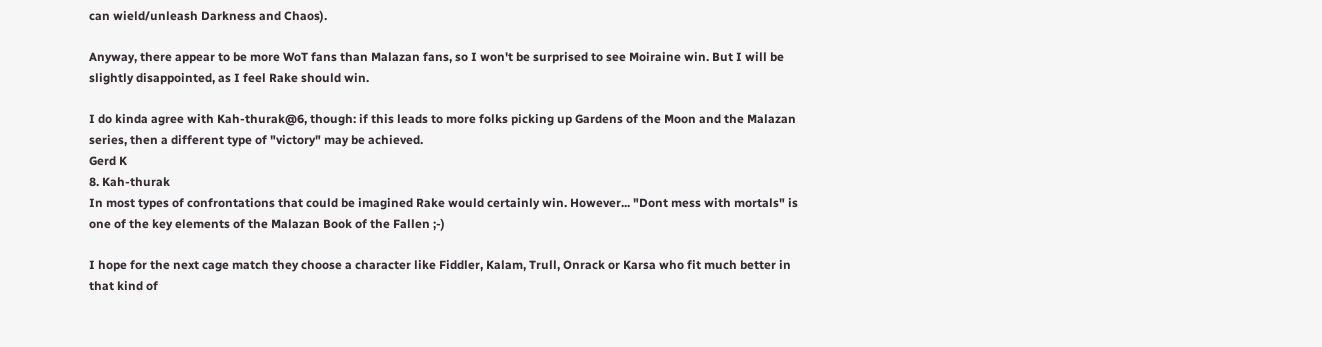can wield/unleash Darkness and Chaos).

Anyway, there appear to be more WoT fans than Malazan fans, so I won't be surprised to see Moiraine win. But I will be slightly disappointed, as I feel Rake should win.

I do kinda agree with Kah-thurak@6, though: if this leads to more folks picking up Gardens of the Moon and the Malazan series, then a different type of "victory" may be achieved.
Gerd K
8. Kah-thurak
In most types of confrontations that could be imagined Rake would certainly win. However... "Dont mess with mortals" is one of the key elements of the Malazan Book of the Fallen ;-)

I hope for the next cage match they choose a character like Fiddler, Kalam, Trull, Onrack or Karsa who fit much better in that kind of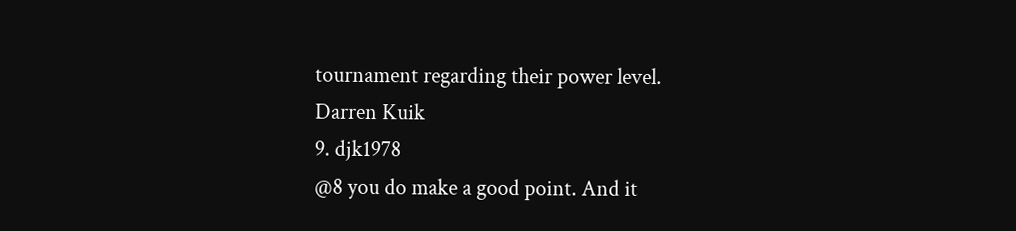tournament regarding their power level.
Darren Kuik
9. djk1978
@8 you do make a good point. And it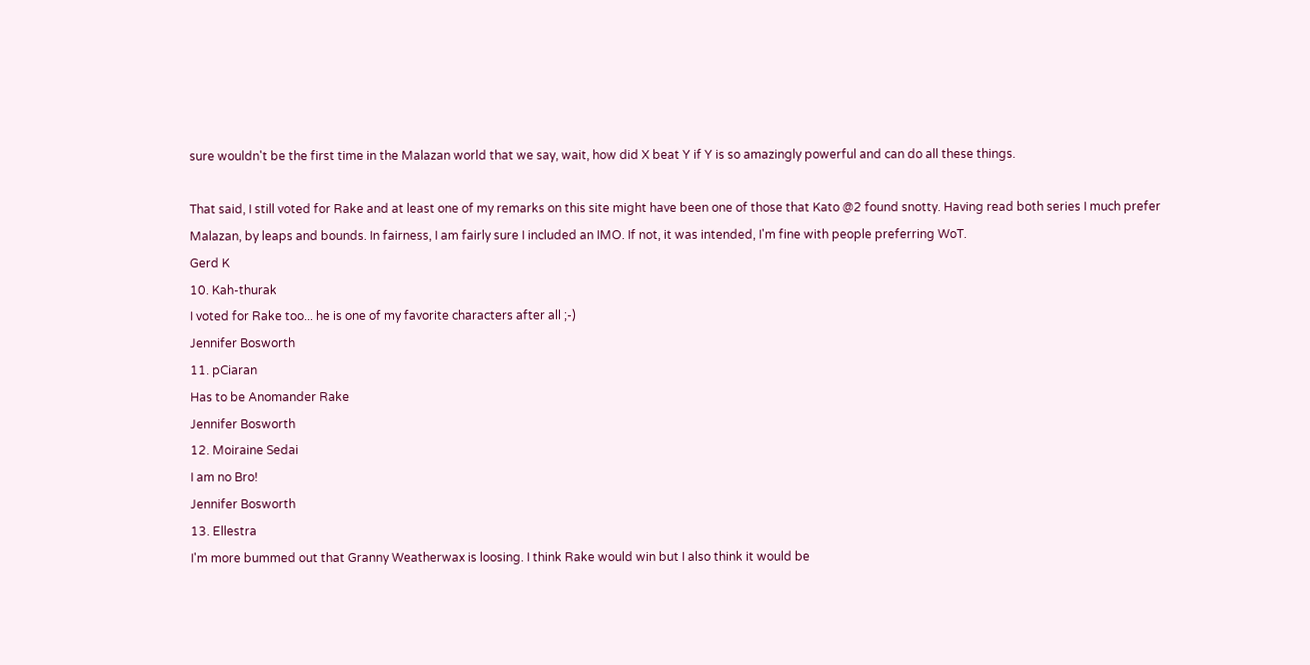sure wouldn't be the first time in the Malazan world that we say, wait, how did X beat Y if Y is so amazingly powerful and can do all these things.

That said, I still voted for Rake and at least one of my remarks on this site might have been one of those that Kato @2 found snotty. Having read both series I much prefer Malazan, by leaps and bounds. In fairness, I am fairly sure I included an IMO. If not, it was intended, I'm fine with people preferring WoT.
Gerd K
10. Kah-thurak
I voted for Rake too... he is one of my favorite characters after all ;-)
Jennifer Bosworth
11. pCiaran
Has to be Anomander Rake
Jennifer Bosworth
12. Moiraine Sedai
I am no Bro!
Jennifer Bosworth
13. Ellestra
I'm more bummed out that Granny Weatherwax is loosing. I think Rake would win but I also think it would be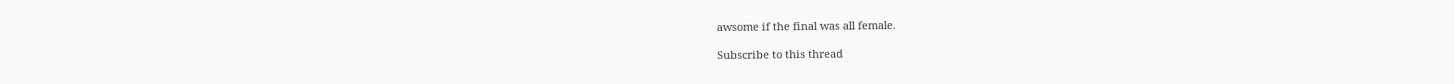awsome if the final was all female.

Subscribe to this thread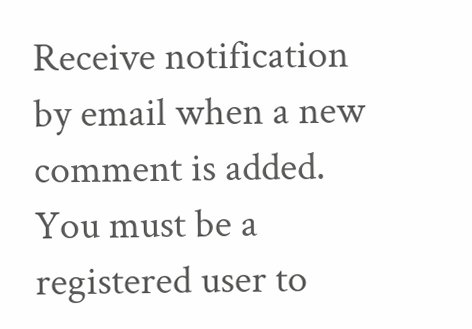Receive notification by email when a new comment is added. You must be a registered user to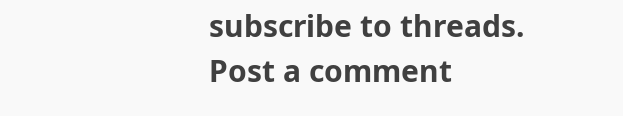subscribe to threads.
Post a comment